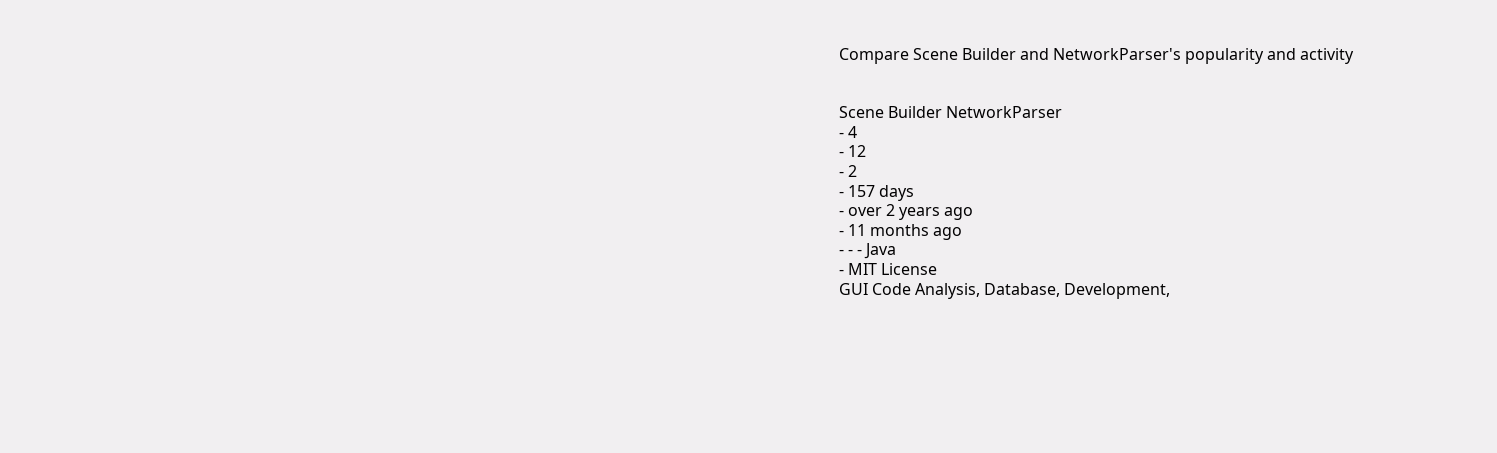Compare Scene Builder and NetworkParser's popularity and activity


Scene Builder NetworkParser
- 4
- 12
- 2
- 157 days
- over 2 years ago
- 11 months ago
- - - Java
- MIT License
GUI Code Analysis, Database, Development,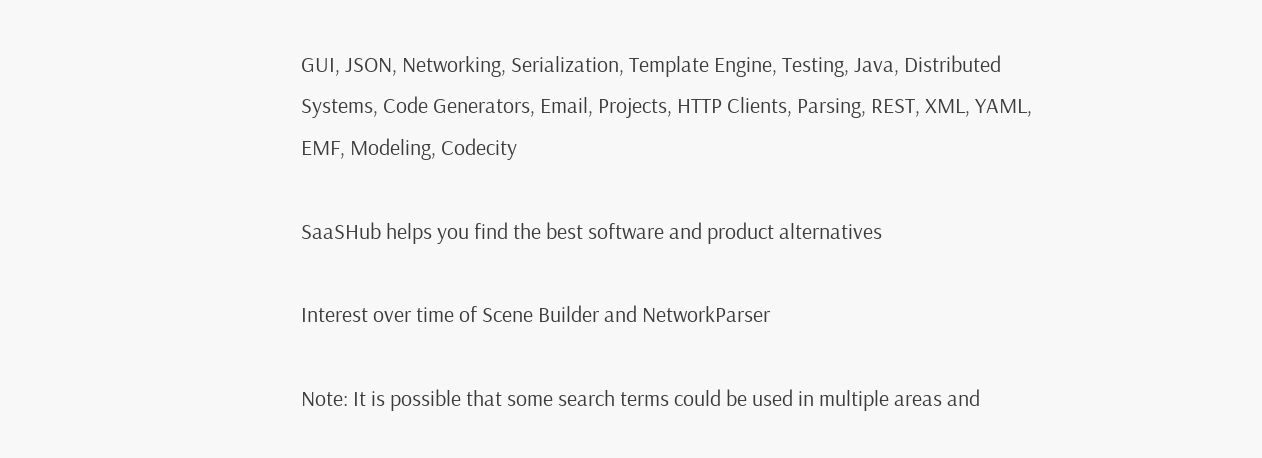GUI, JSON, Networking, Serialization, Template Engine, Testing, Java, Distributed Systems, Code Generators, Email, Projects, HTTP Clients, Parsing, REST, XML, YAML, EMF, Modeling, Codecity

SaaSHub helps you find the best software and product alternatives

Interest over time of Scene Builder and NetworkParser

Note: It is possible that some search terms could be used in multiple areas and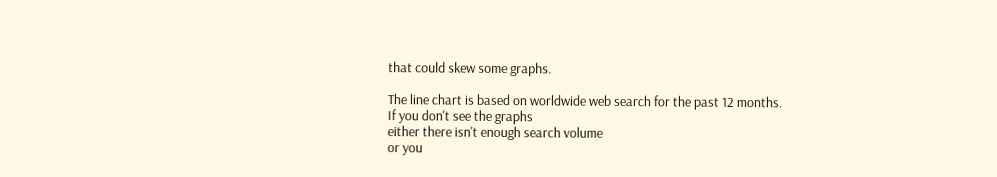that could skew some graphs.

The line chart is based on worldwide web search for the past 12 months.
If you don't see the graphs
either there isn't enough search volume
or you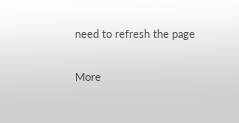need to refresh the page

More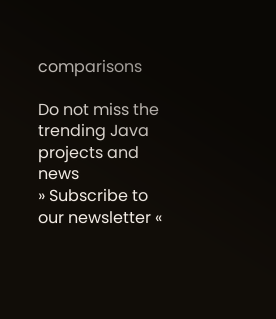comparisons

Do not miss the trending Java projects and news
» Subscribe to our newsletter «